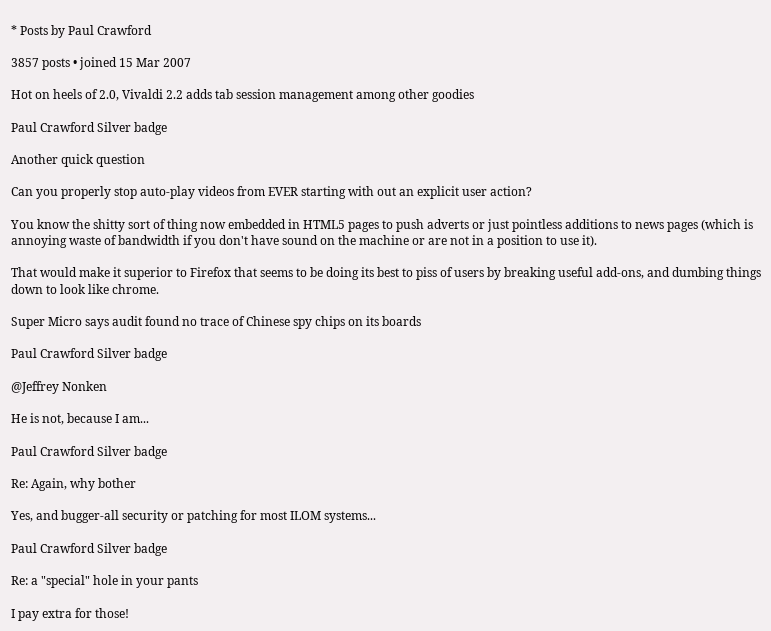* Posts by Paul Crawford

3857 posts • joined 15 Mar 2007

Hot on heels of 2.0, Vivaldi 2.2 adds tab session management among other goodies

Paul Crawford Silver badge

Another quick question

Can you properly stop auto-play videos from EVER starting with out an explicit user action?

You know the shitty sort of thing now embedded in HTML5 pages to push adverts or just pointless additions to news pages (which is annoying waste of bandwidth if you don't have sound on the machine or are not in a position to use it).

That would make it superior to Firefox that seems to be doing its best to piss of users by breaking useful add-ons, and dumbing things down to look like chrome.

Super Micro says audit found no trace of Chinese spy chips on its boards

Paul Crawford Silver badge

@Jeffrey Nonken

He is not, because I am...

Paul Crawford Silver badge

Re: Again, why bother

Yes, and bugger-all security or patching for most ILOM systems...

Paul Crawford Silver badge

Re: a "special" hole in your pants

I pay extra for those!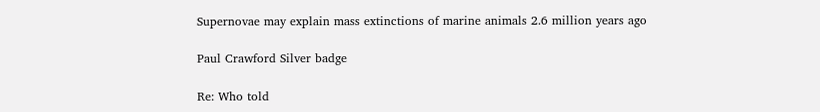Supernovae may explain mass extinctions of marine animals 2.6 million years ago

Paul Crawford Silver badge

Re: Who told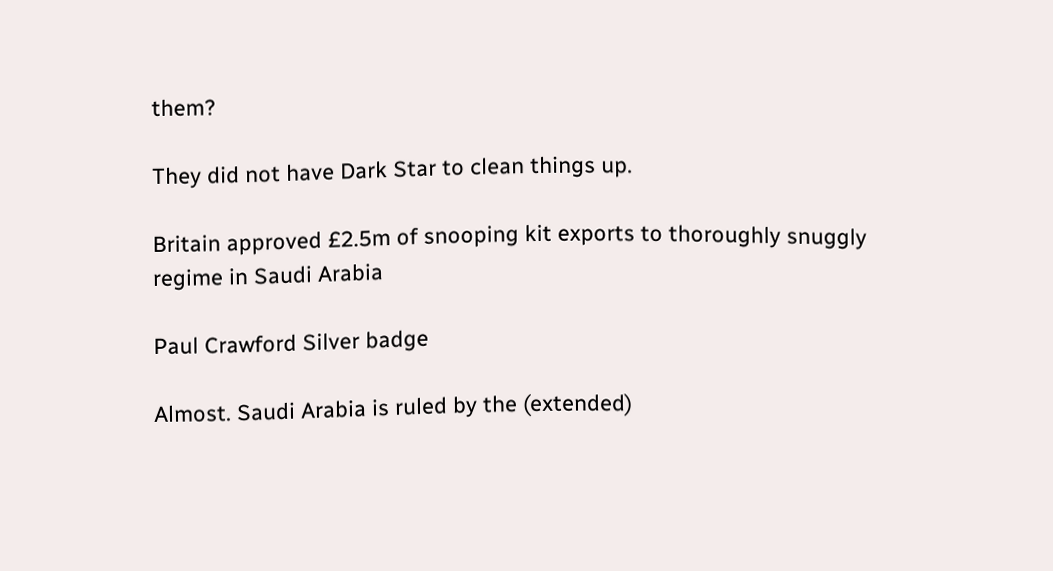them?

They did not have Dark Star to clean things up.

Britain approved £2.5m of snooping kit exports to thoroughly snuggly regime in Saudi Arabia

Paul Crawford Silver badge

Almost. Saudi Arabia is ruled by the (extended)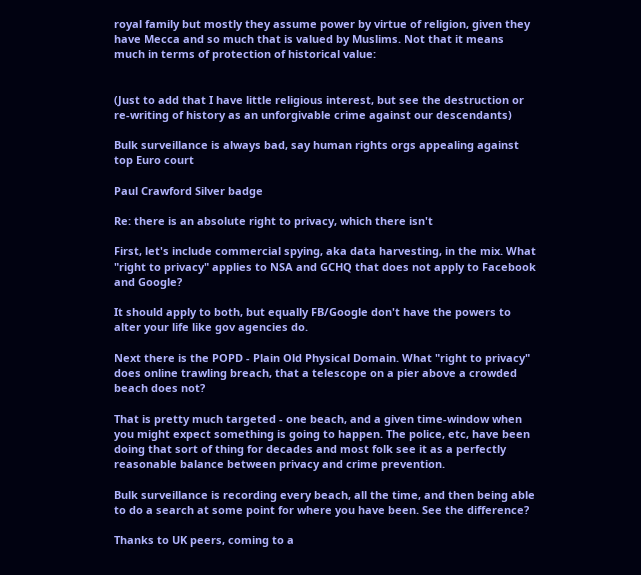royal family but mostly they assume power by virtue of religion, given they have Mecca and so much that is valued by Muslims. Not that it means much in terms of protection of historical value:


(Just to add that I have little religious interest, but see the destruction or re-writing of history as an unforgivable crime against our descendants)

Bulk surveillance is always bad, say human rights orgs appealing against top Euro court

Paul Crawford Silver badge

Re: there is an absolute right to privacy, which there isn't

First, let's include commercial spying, aka data harvesting, in the mix. What "right to privacy" applies to NSA and GCHQ that does not apply to Facebook and Google?

It should apply to both, but equally FB/Google don't have the powers to alter your life like gov agencies do.

Next there is the POPD - Plain Old Physical Domain. What "right to privacy" does online trawling breach, that a telescope on a pier above a crowded beach does not?

That is pretty much targeted - one beach, and a given time-window when you might expect something is going to happen. The police, etc, have been doing that sort of thing for decades and most folk see it as a perfectly reasonable balance between privacy and crime prevention.

Bulk surveillance is recording every beach, all the time, and then being able to do a search at some point for where you have been. See the difference?

Thanks to UK peers, coming to a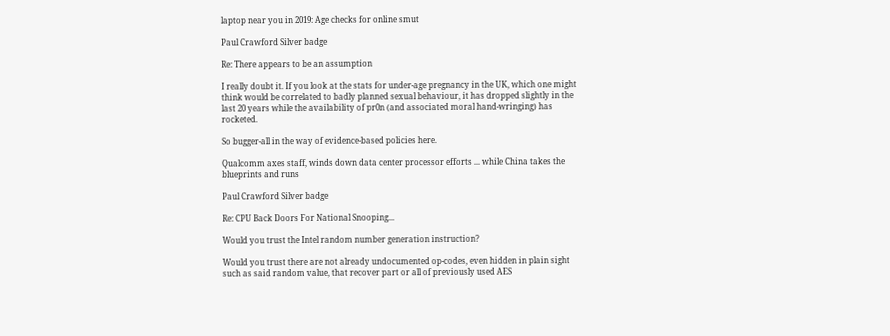laptop near you in 2019: Age checks for online smut

Paul Crawford Silver badge

Re: There appears to be an assumption

I really doubt it. If you look at the stats for under-age pregnancy in the UK, which one might think would be correlated to badly planned sexual behaviour, it has dropped slightly in the last 20 years while the availability of pr0n (and associated moral hand-wringing) has rocketed.

So bugger-all in the way of evidence-based policies here.

Qualcomm axes staff, winds down data center processor efforts ... while China takes the blueprints and runs

Paul Crawford Silver badge

Re: CPU Back Doors For National Snooping...

Would you trust the Intel random number generation instruction?

Would you trust there are not already undocumented op-codes, even hidden in plain sight such as said random value, that recover part or all of previously used AES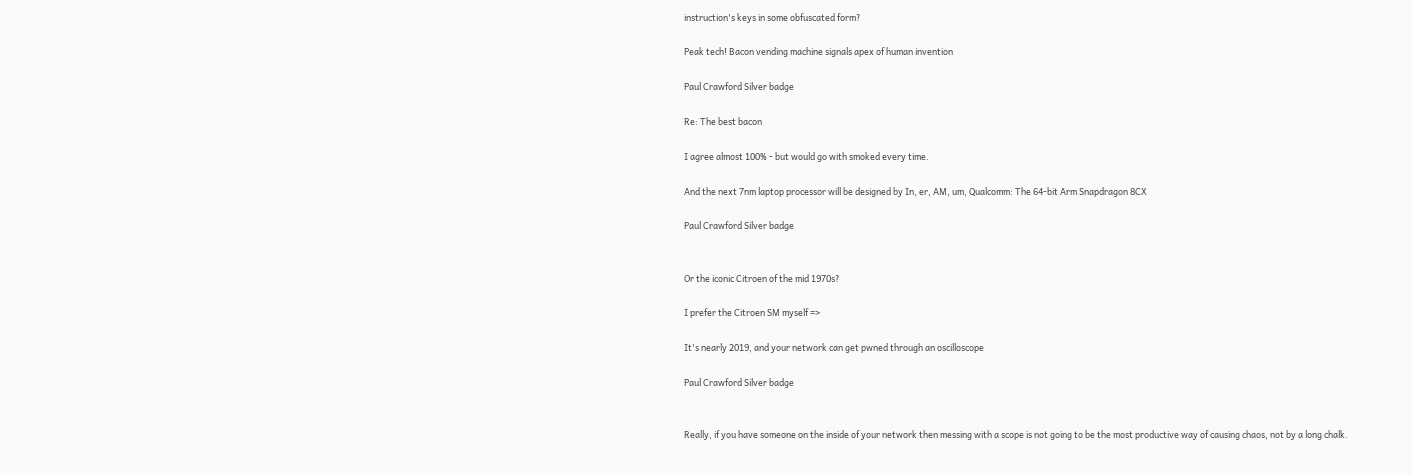instruction's keys in some obfuscated form?

Peak tech! Bacon vending machine signals apex of human invention

Paul Crawford Silver badge

Re: The best bacon

I agree almost 100% - but would go with smoked every time.

And the next 7nm laptop processor will be designed by In, er, AM, um, Qualcomm: The 64-bit Arm Snapdragon 8CX

Paul Crawford Silver badge


Or the iconic Citroen of the mid 1970s?

I prefer the Citroen SM myself =>

It's nearly 2019, and your network can get pwned through an oscilloscope

Paul Crawford Silver badge


Really, if you have someone on the inside of your network then messing with a scope is not going to be the most productive way of causing chaos, not by a long chalk.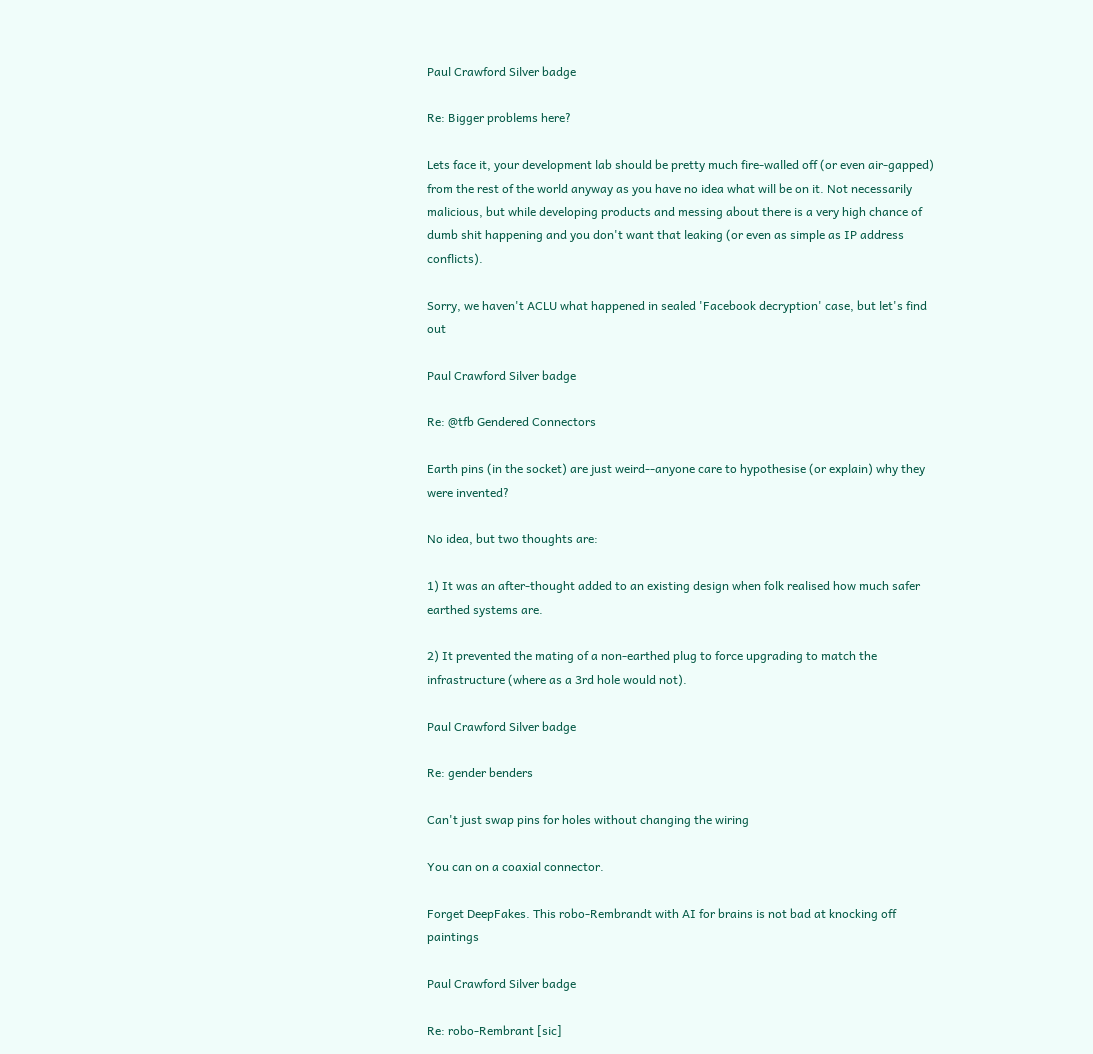Paul Crawford Silver badge

Re: Bigger problems here?

Lets face it, your development lab should be pretty much fire-walled off (or even air-gapped) from the rest of the world anyway as you have no idea what will be on it. Not necessarily malicious, but while developing products and messing about there is a very high chance of dumb shit happening and you don't want that leaking (or even as simple as IP address conflicts).

Sorry, we haven't ACLU what happened in sealed 'Facebook decryption' case, but let's find out

Paul Crawford Silver badge

Re: @tfb Gendered Connectors

Earth pins (in the socket) are just weird--anyone care to hypothesise (or explain) why they were invented?

No idea, but two thoughts are:

1) It was an after-thought added to an existing design when folk realised how much safer earthed systems are.

2) It prevented the mating of a non-earthed plug to force upgrading to match the infrastructure (where as a 3rd hole would not).

Paul Crawford Silver badge

Re: gender benders

Can't just swap pins for holes without changing the wiring

You can on a coaxial connector.

Forget DeepFakes. This robo-Rembrandt with AI for brains is not bad at knocking off paintings

Paul Crawford Silver badge

Re: robo-Rembrant [sic]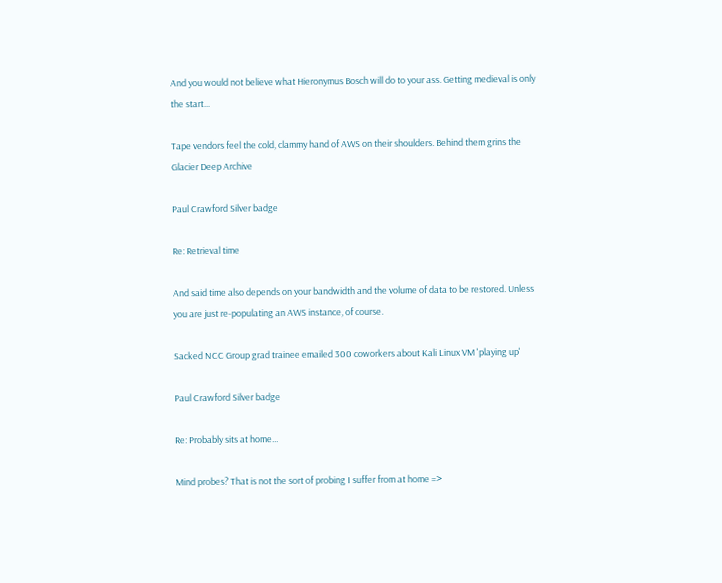And you would not believe what Hieronymus Bosch will do to your ass. Getting medieval is only the start...

Tape vendors feel the cold, clammy hand of AWS on their shoulders. Behind them grins the Glacier Deep Archive

Paul Crawford Silver badge

Re: Retrieval time

And said time also depends on your bandwidth and the volume of data to be restored. Unless you are just re-populating an AWS instance, of course.

Sacked NCC Group grad trainee emailed 300 coworkers about Kali Linux VM 'playing up'

Paul Crawford Silver badge

Re: Probably sits at home...

Mind probes? That is not the sort of probing I suffer from at home =>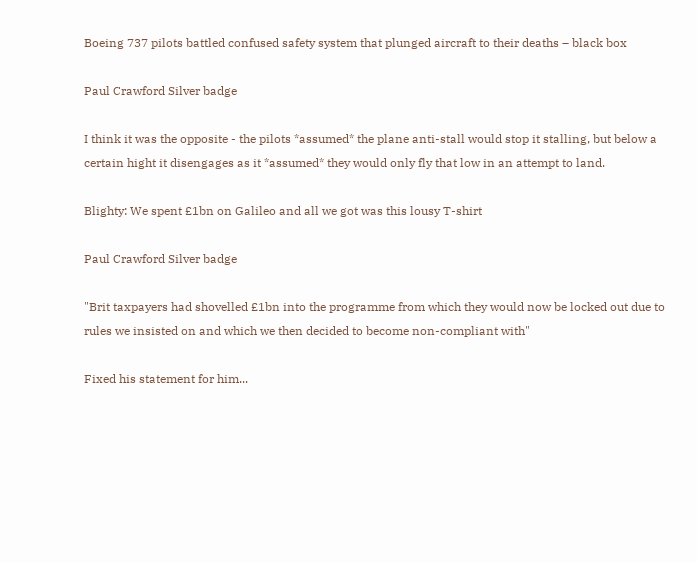Boeing 737 pilots battled confused safety system that plunged aircraft to their deaths – black box

Paul Crawford Silver badge

I think it was the opposite - the pilots *assumed* the plane anti-stall would stop it stalling, but below a certain hight it disengages as it *assumed* they would only fly that low in an attempt to land.

Blighty: We spent £1bn on Galileo and all we got was this lousy T-shirt

Paul Crawford Silver badge

"Brit taxpayers had shovelled £1bn into the programme from which they would now be locked out due to rules we insisted on and which we then decided to become non-compliant with"

Fixed his statement for him...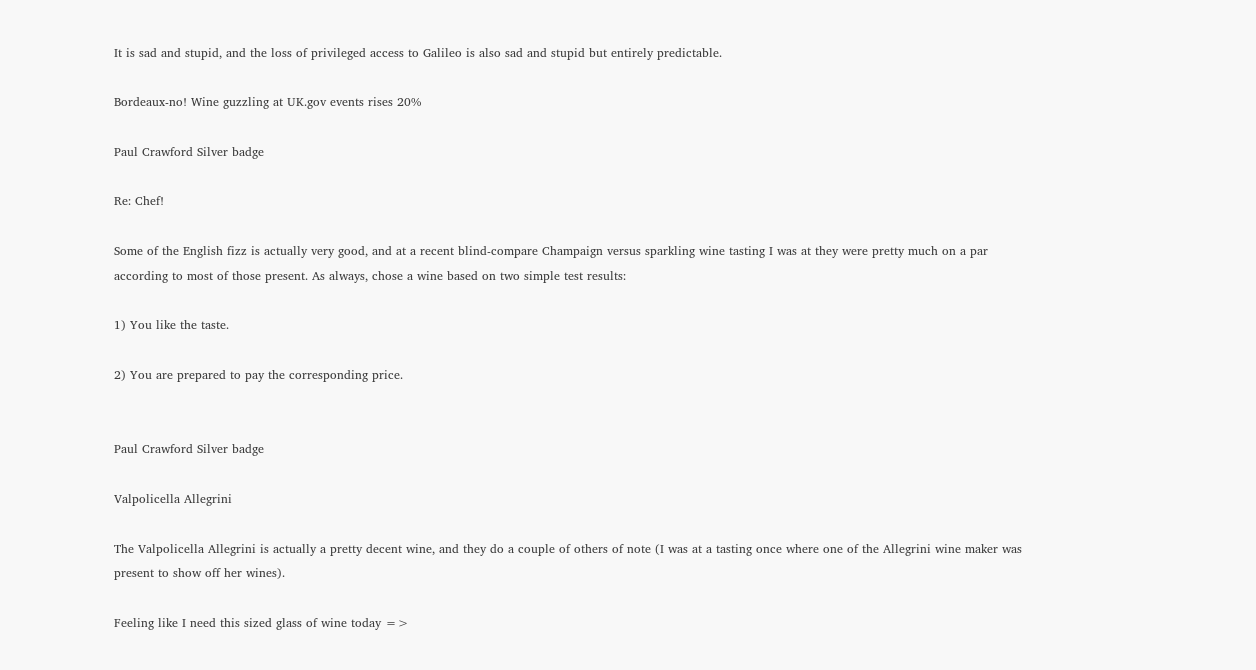It is sad and stupid, and the loss of privileged access to Galileo is also sad and stupid but entirely predictable.

Bordeaux-no! Wine guzzling at UK.gov events rises 20%

Paul Crawford Silver badge

Re: Chef!

Some of the English fizz is actually very good, and at a recent blind-compare Champaign versus sparkling wine tasting I was at they were pretty much on a par according to most of those present. As always, chose a wine based on two simple test results:

1) You like the taste.

2) You are prepared to pay the corresponding price.


Paul Crawford Silver badge

Valpolicella Allegrini

The Valpolicella Allegrini is actually a pretty decent wine, and they do a couple of others of note (I was at a tasting once where one of the Allegrini wine maker was present to show off her wines).

Feeling like I need this sized glass of wine today =>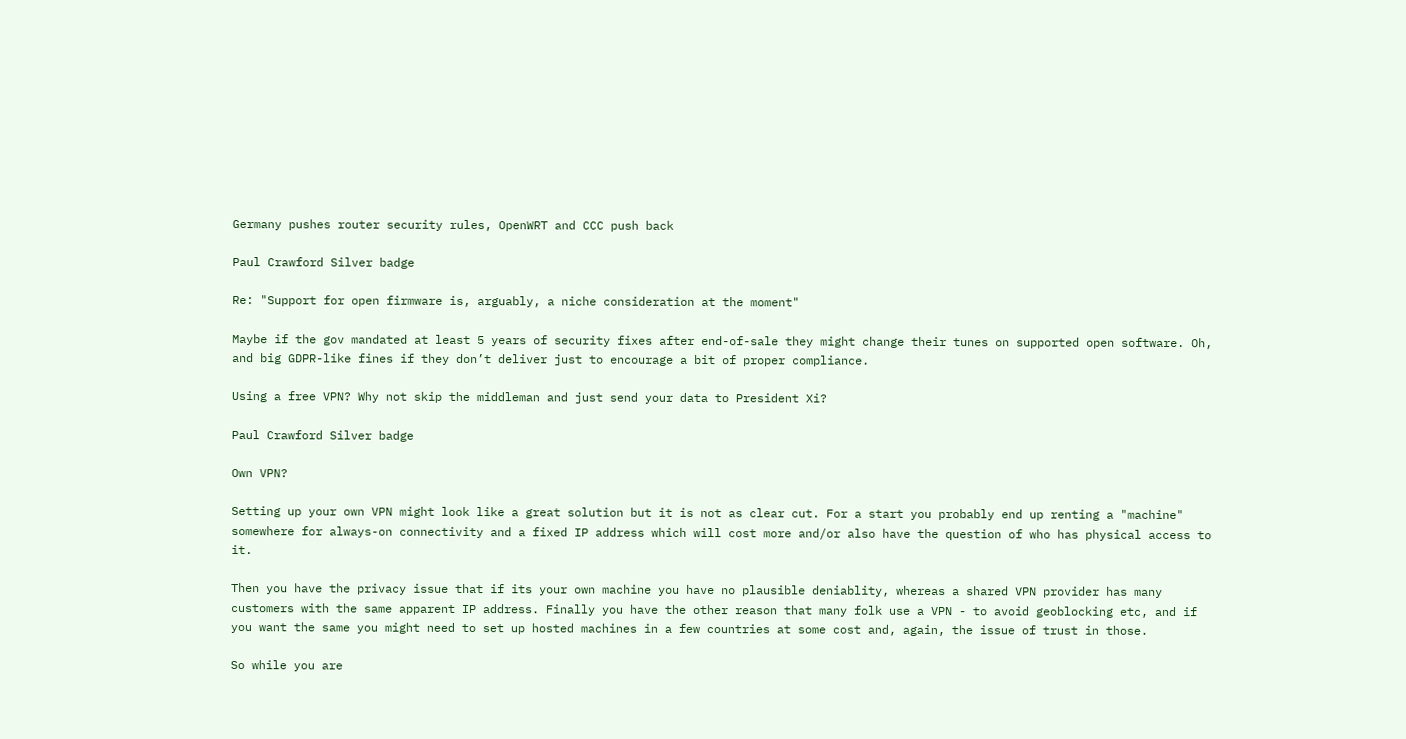Germany pushes router security rules, OpenWRT and CCC push back

Paul Crawford Silver badge

Re: "Support for open firmware is, arguably, a niche consideration at the moment"

Maybe if the gov mandated at least 5 years of security fixes after end-of-sale they might change their tunes on supported open software. Oh, and big GDPR-like fines if they don’t deliver just to encourage a bit of proper compliance.

Using a free VPN? Why not skip the middleman and just send your data to President Xi?

Paul Crawford Silver badge

Own VPN?

Setting up your own VPN might look like a great solution but it is not as clear cut. For a start you probably end up renting a "machine" somewhere for always-on connectivity and a fixed IP address which will cost more and/or also have the question of who has physical access to it.

Then you have the privacy issue that if its your own machine you have no plausible deniablity, whereas a shared VPN provider has many customers with the same apparent IP address. Finally you have the other reason that many folk use a VPN - to avoid geoblocking etc, and if you want the same you might need to set up hosted machines in a few countries at some cost and, again, the issue of trust in those.

So while you are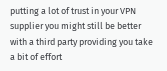putting a lot of trust in your VPN supplier you might still be better with a third party providing you take a bit of effort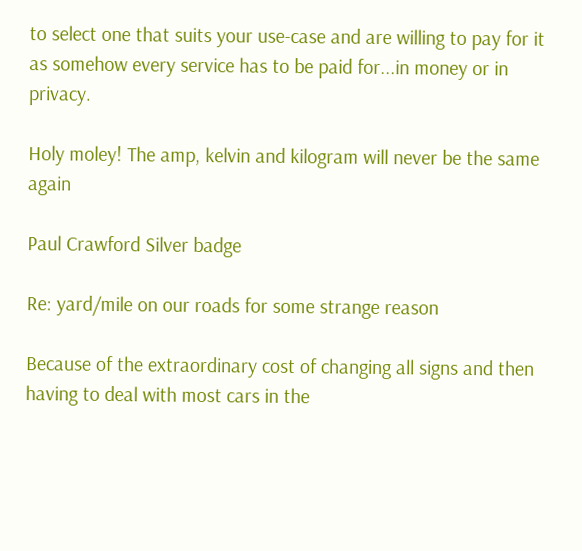to select one that suits your use-case and are willing to pay for it as somehow every service has to be paid for...in money or in privacy.

Holy moley! The amp, kelvin and kilogram will never be the same again

Paul Crawford Silver badge

Re: yard/mile on our roads for some strange reason

Because of the extraordinary cost of changing all signs and then having to deal with most cars in the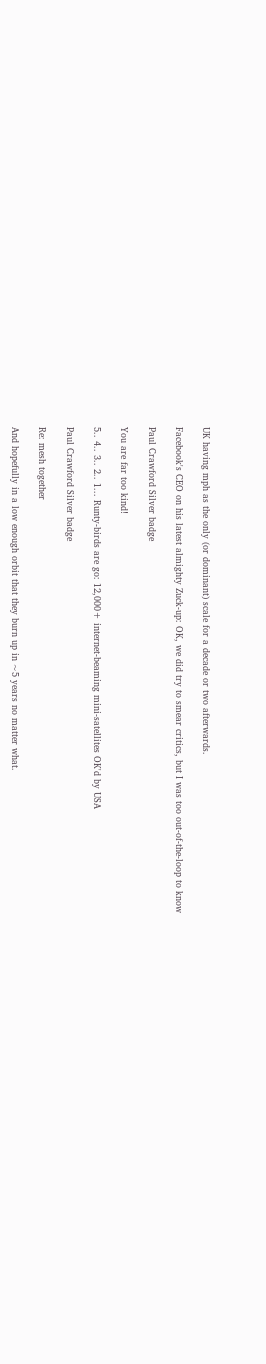UK having mph as the only (or dominant) scale for a decade or two afterwards.

Facebook's CEO on his latest almighty Zuck-up: OK, we did try to smear critics, but I was too out-of-the-loop to know

Paul Crawford Silver badge

You are far too kind!

5.. 4.. 3.. 2.. 1... Runty-birds are go: 12,000+ internet-beaming mini-satellites OK'd by USA

Paul Crawford Silver badge

Re: mesh together

And hopefully in a low enough orbit that they burn up in ~5 years no matter what.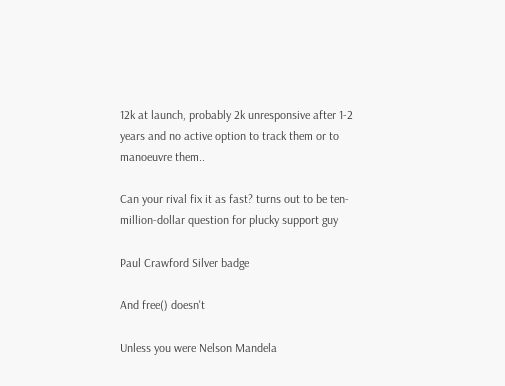12k at launch, probably 2k unresponsive after 1-2 years and no active option to track them or to manoeuvre them..

Can your rival fix it as fast? turns out to be ten-million-dollar question for plucky support guy

Paul Crawford Silver badge

And free() doesn't

Unless you were Nelson Mandela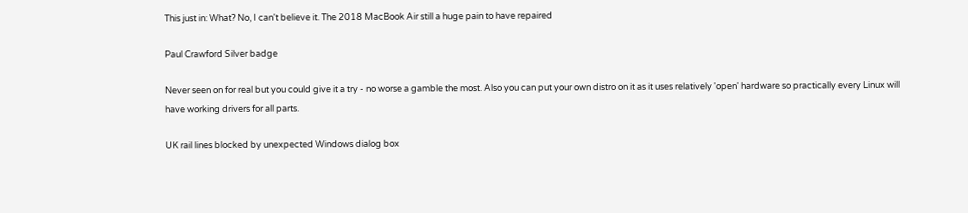This just in: What? No, I can't believe it. The 2018 MacBook Air still a huge pain to have repaired

Paul Crawford Silver badge

Never seen on for real but you could give it a try - no worse a gamble the most. Also you can put your own distro on it as it uses relatively 'open' hardware so practically every Linux will have working drivers for all parts.

UK rail lines blocked by unexpected Windows dialog box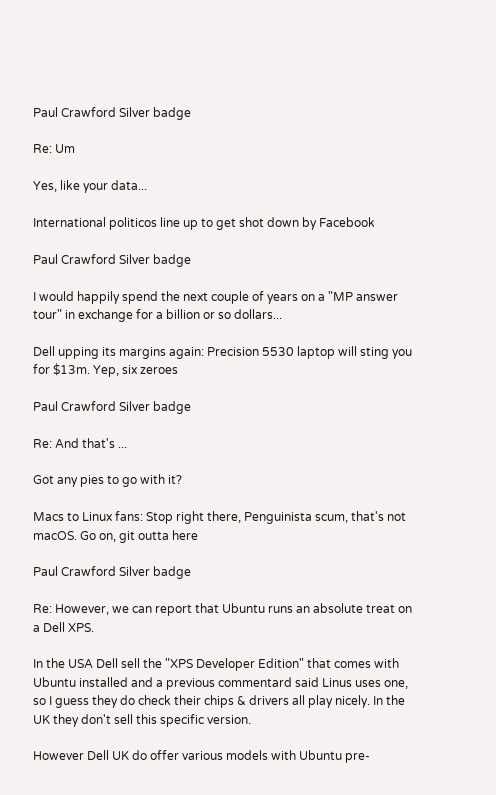Paul Crawford Silver badge

Re: Um

Yes, like your data...

International politicos line up to get shot down by Facebook

Paul Crawford Silver badge

I would happily spend the next couple of years on a "MP answer tour" in exchange for a billion or so dollars...

Dell upping its margins again: Precision 5530 laptop will sting you for $13m. Yep, six zeroes

Paul Crawford Silver badge

Re: And that's ...

Got any pies to go with it?

Macs to Linux fans: Stop right there, Penguinista scum, that's not macOS. Go on, git outta here

Paul Crawford Silver badge

Re: However, we can report that Ubuntu runs an absolute treat on a Dell XPS.

In the USA Dell sell the "XPS Developer Edition" that comes with Ubuntu installed and a previous commentard said Linus uses one, so I guess they do check their chips & drivers all play nicely. In the UK they don't sell this specific version.

However Dell UK do offer various models with Ubuntu pre-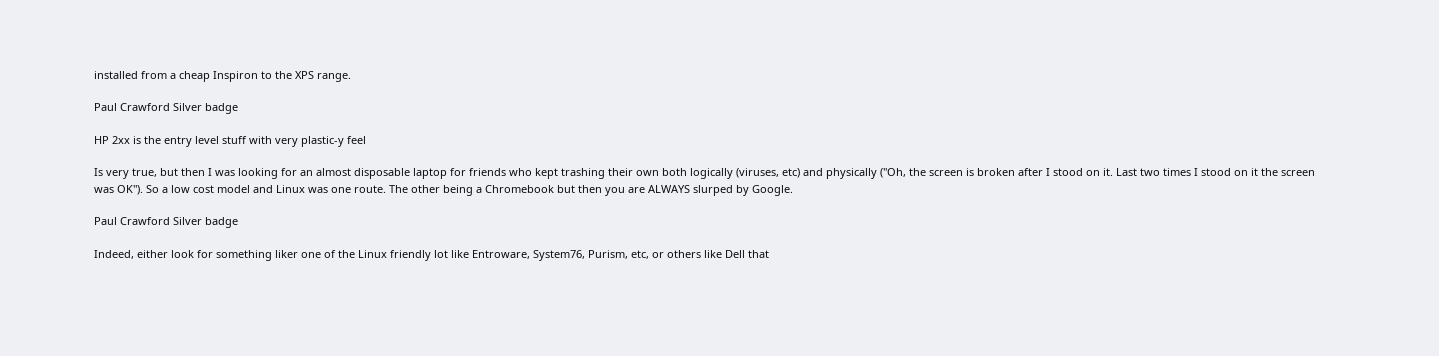installed from a cheap Inspiron to the XPS range.

Paul Crawford Silver badge

HP 2xx is the entry level stuff with very plastic-y feel

Is very true, but then I was looking for an almost disposable laptop for friends who kept trashing their own both logically (viruses, etc) and physically ("Oh, the screen is broken after I stood on it. Last two times I stood on it the screen was OK"). So a low cost model and Linux was one route. The other being a Chromebook but then you are ALWAYS slurped by Google.

Paul Crawford Silver badge

Indeed, either look for something liker one of the Linux friendly lot like Entroware, System76, Purism, etc, or others like Dell that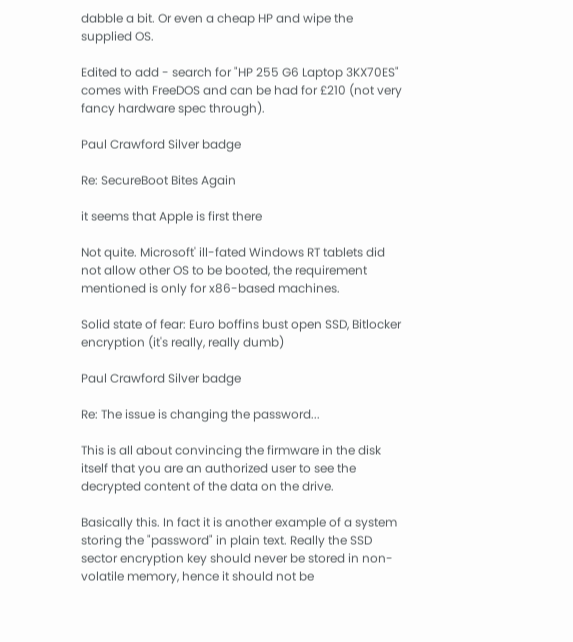dabble a bit. Or even a cheap HP and wipe the supplied OS.

Edited to add - search for "HP 255 G6 Laptop 3KX70ES" comes with FreeDOS and can be had for £210 (not very fancy hardware spec through).

Paul Crawford Silver badge

Re: SecureBoot Bites Again

it seems that Apple is first there

Not quite. Microsoft' ill-fated Windows RT tablets did not allow other OS to be booted, the requirement mentioned is only for x86-based machines.

Solid state of fear: Euro boffins bust open SSD, Bitlocker encryption (it's really, really dumb)

Paul Crawford Silver badge

Re: The issue is changing the password...

This is all about convincing the firmware in the disk itself that you are an authorized user to see the decrypted content of the data on the drive.

Basically this. In fact it is another example of a system storing the "password" in plain text. Really the SSD sector encryption key should never be stored in non-volatile memory, hence it should not be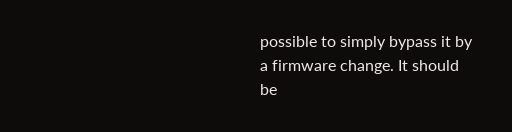possible to simply bypass it by a firmware change. It should be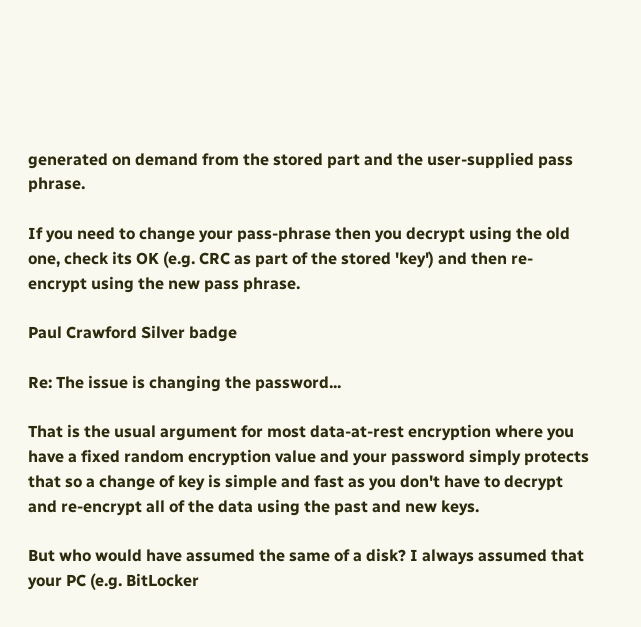generated on demand from the stored part and the user-supplied pass phrase.

If you need to change your pass-phrase then you decrypt using the old one, check its OK (e.g. CRC as part of the stored 'key') and then re-encrypt using the new pass phrase.

Paul Crawford Silver badge

Re: The issue is changing the password...

That is the usual argument for most data-at-rest encryption where you have a fixed random encryption value and your password simply protects that so a change of key is simple and fast as you don't have to decrypt and re-encrypt all of the data using the past and new keys.

But who would have assumed the same of a disk? I always assumed that your PC (e.g. BitLocker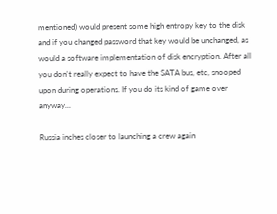mentioned) would present some high entropy key to the disk and if you changed password that key would be unchanged, as would a software implementation of disk encryption. After all you don't really expect to have the SATA bus, etc, snooped upon during operations. If you do its kind of game over anyway...

Russia inches closer to launching a crew again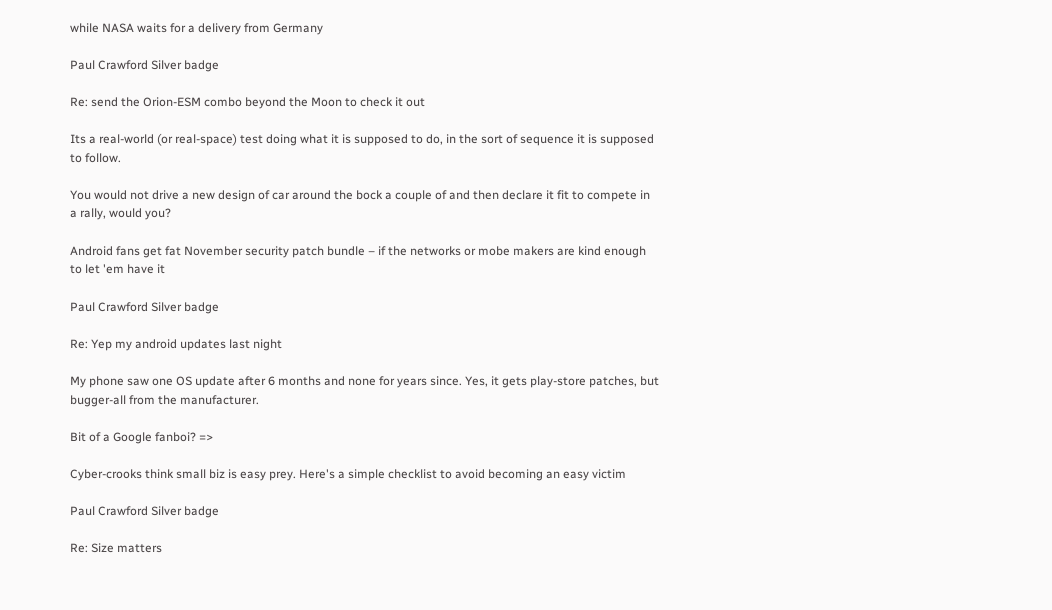while NASA waits for a delivery from Germany

Paul Crawford Silver badge

Re: send the Orion-ESM combo beyond the Moon to check it out

Its a real-world (or real-space) test doing what it is supposed to do, in the sort of sequence it is supposed to follow.

You would not drive a new design of car around the bock a couple of and then declare it fit to compete in a rally, would you?

Android fans get fat November security patch bundle – if the networks or mobe makers are kind enough to let 'em have it

Paul Crawford Silver badge

Re: Yep my android updates last night

My phone saw one OS update after 6 months and none for years since. Yes, it gets play-store patches, but bugger-all from the manufacturer.

Bit of a Google fanboi? =>

Cyber-crooks think small biz is easy prey. Here's a simple checklist to avoid becoming an easy victim

Paul Crawford Silver badge

Re: Size matters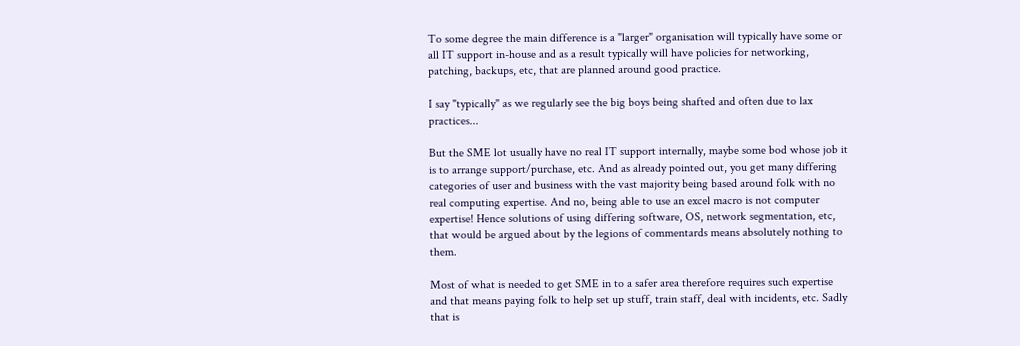To some degree the main difference is a "larger" organisation will typically have some or all IT support in-house and as a result typically will have policies for networking, patching, backups, etc, that are planned around good practice.

I say "typically" as we regularly see the big boys being shafted and often due to lax practices...

But the SME lot usually have no real IT support internally, maybe some bod whose job it is to arrange support/purchase, etc. And as already pointed out, you get many differing categories of user and business with the vast majority being based around folk with no real computing expertise. And no, being able to use an excel macro is not computer expertise! Hence solutions of using differing software, OS, network segmentation, etc, that would be argued about by the legions of commentards means absolutely nothing to them.

Most of what is needed to get SME in to a safer area therefore requires such expertise and that means paying folk to help set up stuff, train staff, deal with incidents, etc. Sadly that is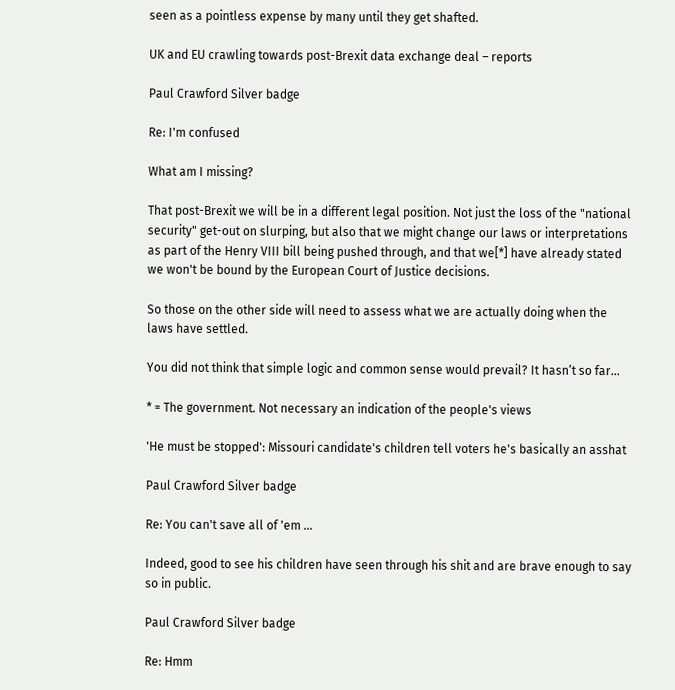seen as a pointless expense by many until they get shafted.

UK and EU crawling towards post-Brexit data exchange deal – reports

Paul Crawford Silver badge

Re: I'm confused

What am I missing?

That post-Brexit we will be in a different legal position. Not just the loss of the "national security" get-out on slurping, but also that we might change our laws or interpretations as part of the Henry VIII bill being pushed through, and that we[*] have already stated we won't be bound by the European Court of Justice decisions.

So those on the other side will need to assess what we are actually doing when the laws have settled.

You did not think that simple logic and common sense would prevail? It hasn’t so far...

* = The government. Not necessary an indication of the people's views

'He must be stopped': Missouri candidate's children tell voters he's basically an asshat

Paul Crawford Silver badge

Re: You can't save all of 'em ...

Indeed, good to see his children have seen through his shit and are brave enough to say so in public.

Paul Crawford Silver badge

Re: Hmm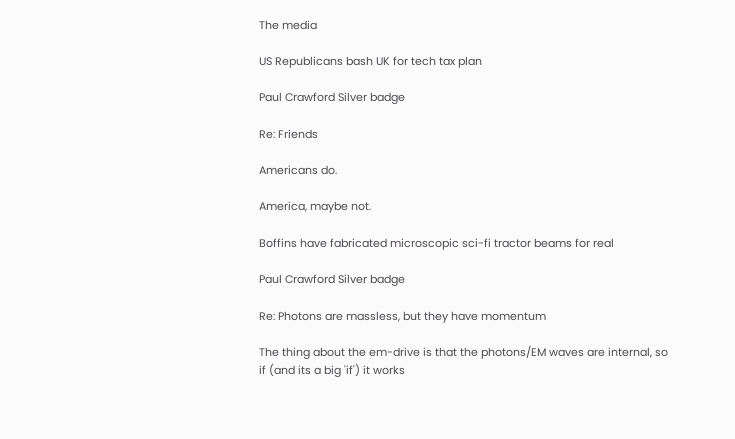The media

US Republicans bash UK for tech tax plan

Paul Crawford Silver badge

Re: Friends

Americans do.

America, maybe not.

Boffins have fabricated microscopic sci-fi tractor beams for real

Paul Crawford Silver badge

Re: Photons are massless, but they have momentum

The thing about the em-drive is that the photons/EM waves are internal, so if (and its a big 'if') it works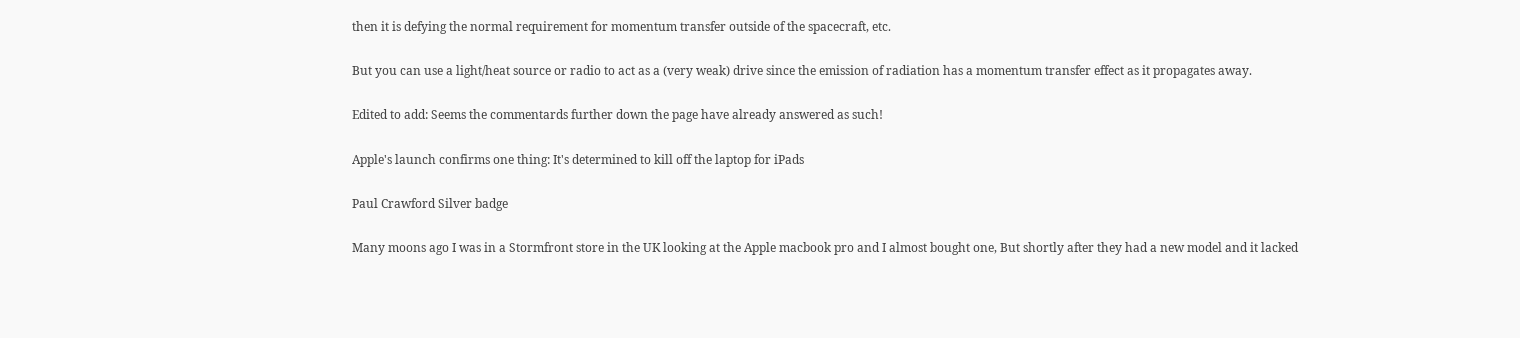then it is defying the normal requirement for momentum transfer outside of the spacecraft, etc.

But you can use a light/heat source or radio to act as a (very weak) drive since the emission of radiation has a momentum transfer effect as it propagates away.

Edited to add: Seems the commentards further down the page have already answered as such!

Apple's launch confirms one thing: It's determined to kill off the laptop for iPads

Paul Crawford Silver badge

Many moons ago I was in a Stormfront store in the UK looking at the Apple macbook pro and I almost bought one, But shortly after they had a new model and it lacked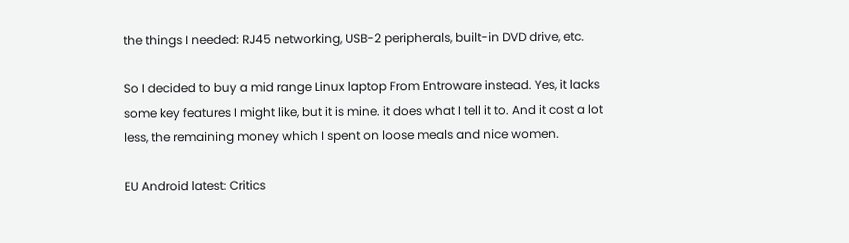the things I needed: RJ45 networking, USB-2 peripherals, built-in DVD drive, etc.

So I decided to buy a mid range Linux laptop From Entroware instead. Yes, it lacks some key features I might like, but it is mine. it does what I tell it to. And it cost a lot less, the remaining money which I spent on loose meals and nice women.

EU Android latest: Critics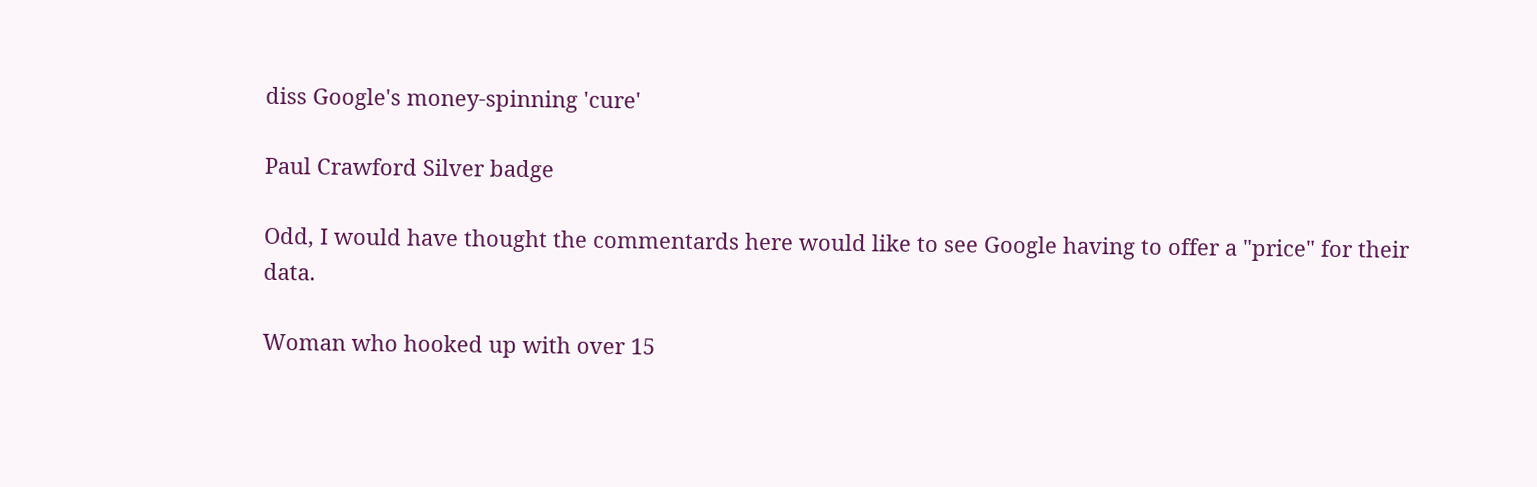diss Google's money-spinning 'cure'

Paul Crawford Silver badge

Odd, I would have thought the commentards here would like to see Google having to offer a "price" for their data.

Woman who hooked up with over 15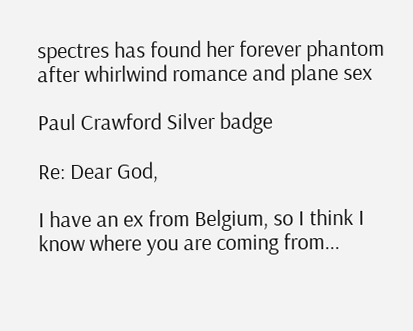spectres has found her forever phantom after whirlwind romance and plane sex

Paul Crawford Silver badge

Re: Dear God,

I have an ex from Belgium, so I think I know where you are coming from...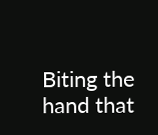Biting the hand that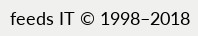feeds IT © 1998–2018